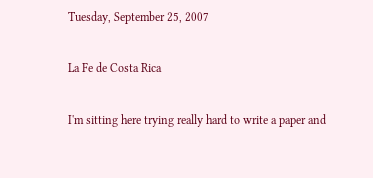Tuesday, September 25, 2007

La Fe de Costa Rica

I'm sitting here trying really hard to write a paper and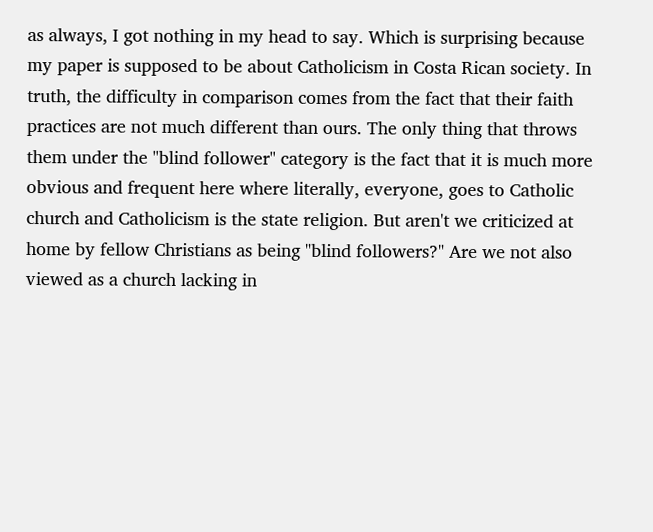as always, I got nothing in my head to say. Which is surprising because my paper is supposed to be about Catholicism in Costa Rican society. In truth, the difficulty in comparison comes from the fact that their faith practices are not much different than ours. The only thing that throws them under the "blind follower" category is the fact that it is much more obvious and frequent here where literally, everyone, goes to Catholic church and Catholicism is the state religion. But aren't we criticized at home by fellow Christians as being "blind followers?" Are we not also viewed as a church lacking in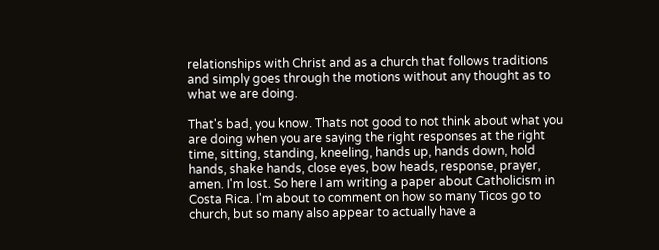relationships with Christ and as a church that follows traditions and simply goes through the motions without any thought as to what we are doing.

That's bad, you know. Thats not good to not think about what you are doing when you are saying the right responses at the right time, sitting, standing, kneeling, hands up, hands down, hold hands, shake hands, close eyes, bow heads, response, prayer, amen. I'm lost. So here I am writing a paper about Catholicism in Costa Rica. I'm about to comment on how so many Ticos go to church, but so many also appear to actually have a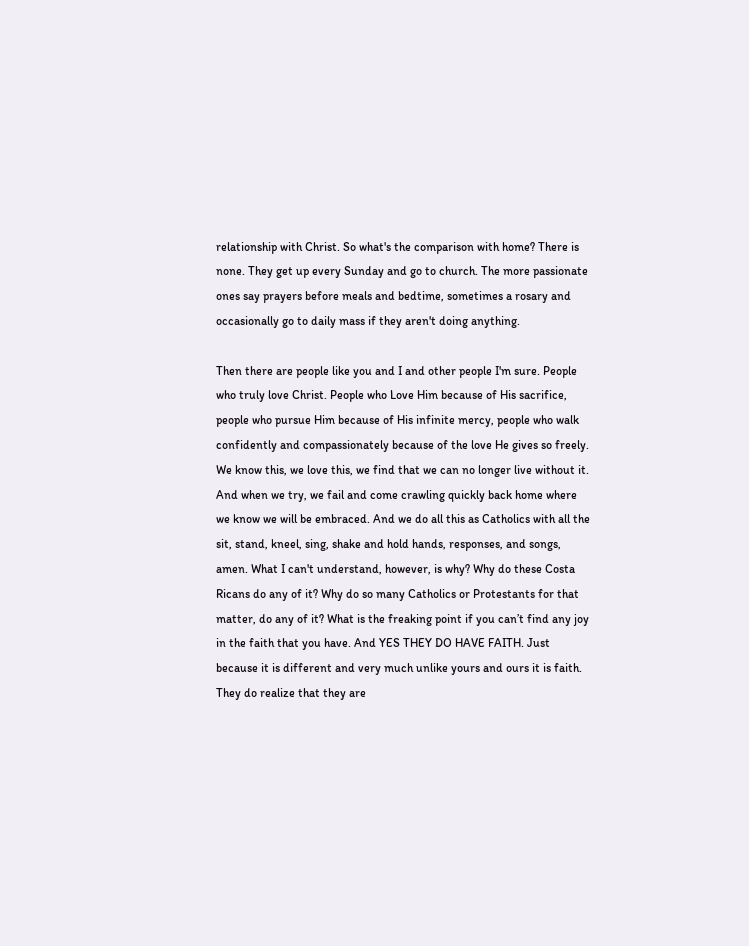relationship with Christ. So what's the comparison with home? There is none. They get up every Sunday and go to church. The more passionate ones say prayers before meals and bedtime, sometimes a rosary and occasionally go to daily mass if they aren't doing anything.

Then there are people like you and I and other people I'm sure. People who truly love Christ. People who Love Him because of His sacrifice, people who pursue Him because of His infinite mercy, people who walk confidently and compassionately because of the love He gives so freely. We know this, we love this, we find that we can no longer live without it. And when we try, we fail and come crawling quickly back home where we know we will be embraced. And we do all this as Catholics with all the sit, stand, kneel, sing, shake and hold hands, responses, and songs, amen. What I can't understand, however, is why? Why do these Costa Ricans do any of it? Why do so many Catholics or Protestants for that matter, do any of it? What is the freaking point if you can’t find any joy in the faith that you have. And YES THEY DO HAVE FAITH. Just because it is different and very much unlike yours and ours it is faith. They do realize that they are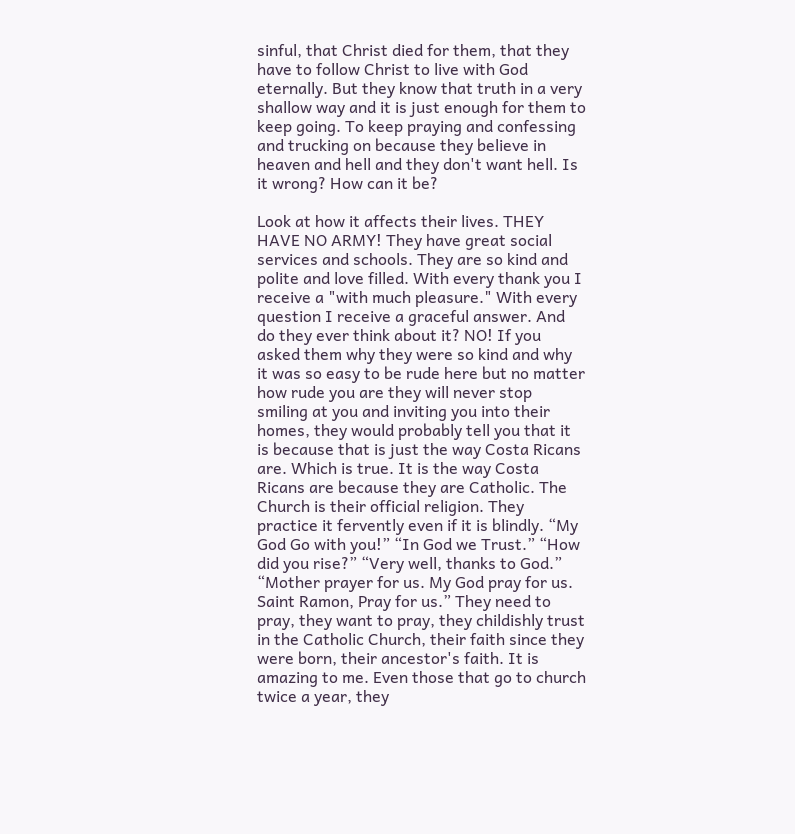sinful, that Christ died for them, that they have to follow Christ to live with God eternally. But they know that truth in a very shallow way and it is just enough for them to keep going. To keep praying and confessing and trucking on because they believe in heaven and hell and they don't want hell. Is it wrong? How can it be?

Look at how it affects their lives. THEY HAVE NO ARMY! They have great social services and schools. They are so kind and polite and love filled. With every thank you I receive a "with much pleasure." With every question I receive a graceful answer. And do they ever think about it? NO! If you asked them why they were so kind and why it was so easy to be rude here but no matter how rude you are they will never stop smiling at you and inviting you into their homes, they would probably tell you that it is because that is just the way Costa Ricans are. Which is true. It is the way Costa Ricans are because they are Catholic. The Church is their official religion. They practice it fervently even if it is blindly. “My God Go with you!” “In God we Trust.” “How did you rise?” “Very well, thanks to God.” “Mother prayer for us. My God pray for us. Saint Ramon, Pray for us.” They need to pray, they want to pray, they childishly trust in the Catholic Church, their faith since they were born, their ancestor's faith. It is amazing to me. Even those that go to church twice a year, they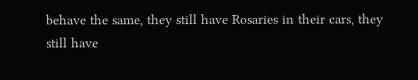behave the same, they still have Rosaries in their cars, they still have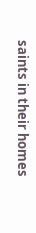saints in their homes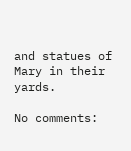and statues of Mary in their yards.

No comments: